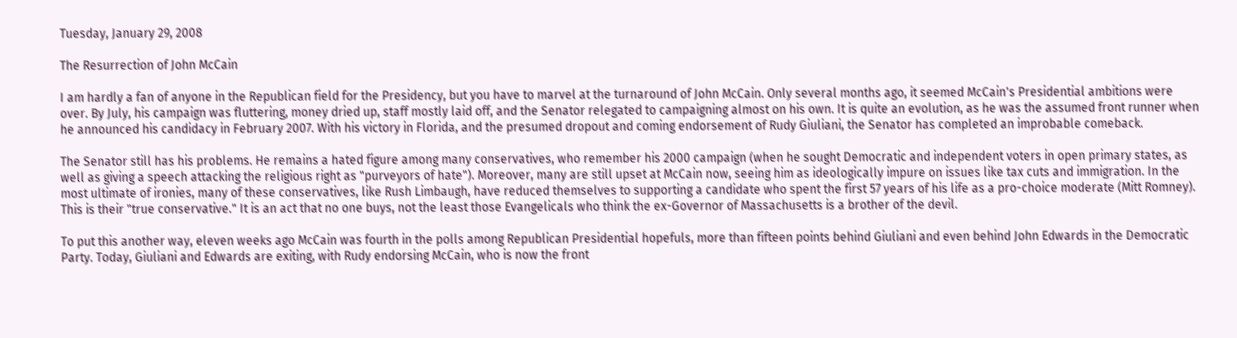Tuesday, January 29, 2008

The Resurrection of John McCain

I am hardly a fan of anyone in the Republican field for the Presidency, but you have to marvel at the turnaround of John McCain. Only several months ago, it seemed McCain's Presidential ambitions were over. By July, his campaign was fluttering, money dried up, staff mostly laid off, and the Senator relegated to campaigning almost on his own. It is quite an evolution, as he was the assumed front runner when he announced his candidacy in February 2007. With his victory in Florida, and the presumed dropout and coming endorsement of Rudy Giuliani, the Senator has completed an improbable comeback.

The Senator still has his problems. He remains a hated figure among many conservatives, who remember his 2000 campaign (when he sought Democratic and independent voters in open primary states, as well as giving a speech attacking the religious right as "purveyors of hate"). Moreover, many are still upset at McCain now, seeing him as ideologically impure on issues like tax cuts and immigration. In the most ultimate of ironies, many of these conservatives, like Rush Limbaugh, have reduced themselves to supporting a candidate who spent the first 57 years of his life as a pro-choice moderate (Mitt Romney). This is their "true conservative." It is an act that no one buys, not the least those Evangelicals who think the ex-Governor of Massachusetts is a brother of the devil.

To put this another way, eleven weeks ago McCain was fourth in the polls among Republican Presidential hopefuls, more than fifteen points behind Giuliani and even behind John Edwards in the Democratic Party. Today, Giuliani and Edwards are exiting, with Rudy endorsing McCain, who is now the front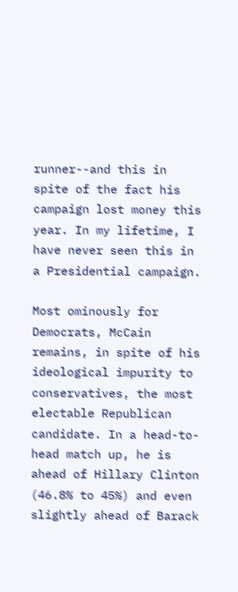runner--and this in spite of the fact his campaign lost money this year. In my lifetime, I have never seen this in a Presidential campaign.

Most ominously for Democrats, McCain remains, in spite of his ideological impurity to conservatives, the most electable Republican candidate. In a head-to-head match up, he is ahead of Hillary Clinton (46.8% to 45%) and even slightly ahead of Barack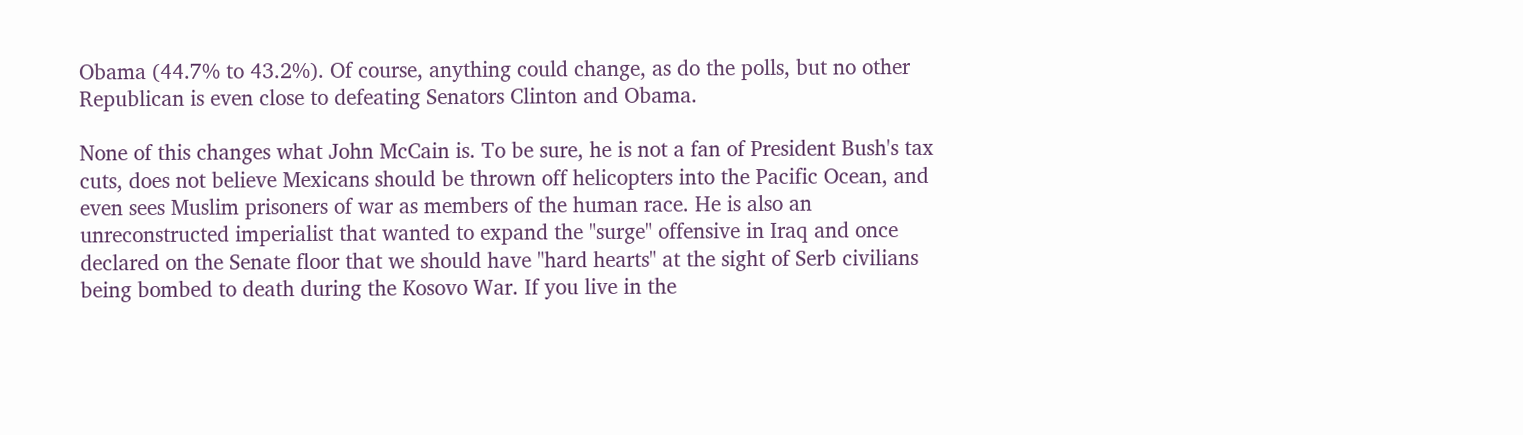Obama (44.7% to 43.2%). Of course, anything could change, as do the polls, but no other Republican is even close to defeating Senators Clinton and Obama.

None of this changes what John McCain is. To be sure, he is not a fan of President Bush's tax cuts, does not believe Mexicans should be thrown off helicopters into the Pacific Ocean, and even sees Muslim prisoners of war as members of the human race. He is also an unreconstructed imperialist that wanted to expand the "surge" offensive in Iraq and once declared on the Senate floor that we should have "hard hearts" at the sight of Serb civilians being bombed to death during the Kosovo War. If you live in the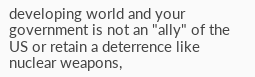developing world and your government is not an "ally" of the US or retain a deterrence like nuclear weapons,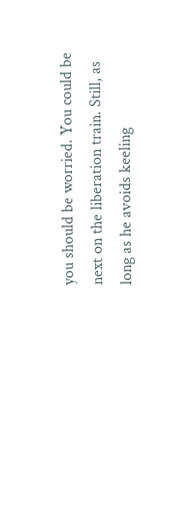you should be worried. You could be next on the liberation train. Still, as long as he avoids keeling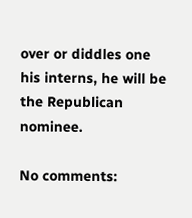over or diddles one his interns, he will be the Republican nominee.

No comments: